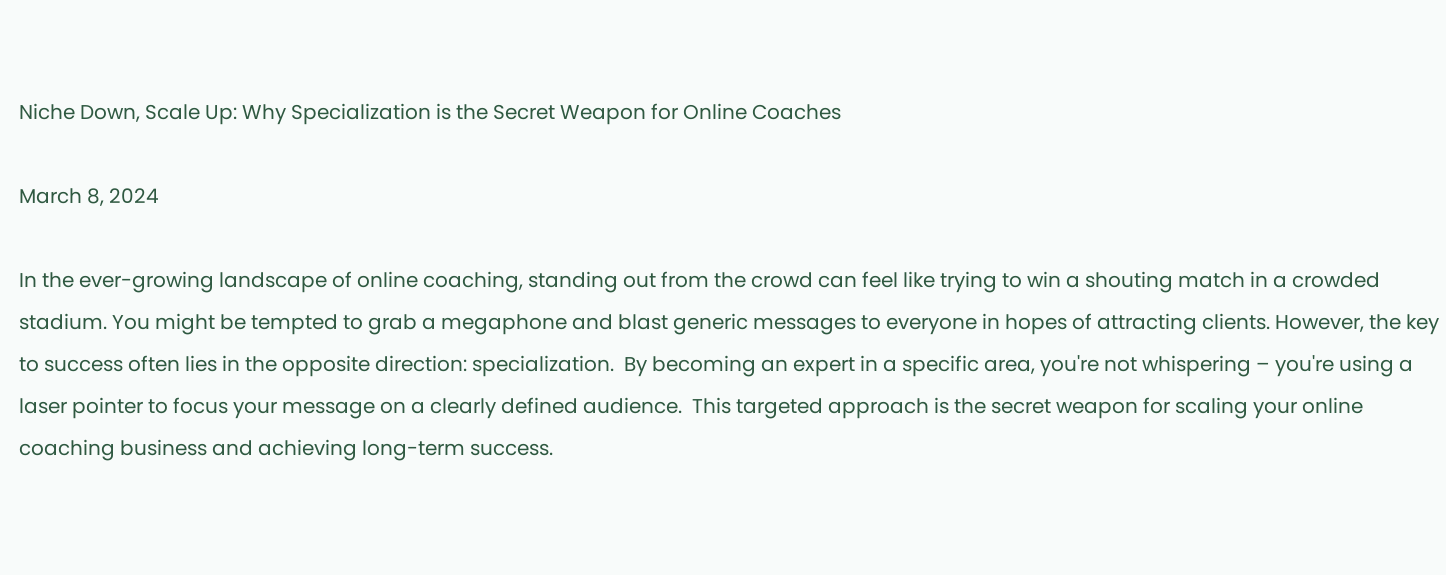Niche Down, Scale Up: Why Specialization is the Secret Weapon for Online Coaches

March 8, 2024

In the ever-growing landscape of online coaching, standing out from the crowd can feel like trying to win a shouting match in a crowded stadium. You might be tempted to grab a megaphone and blast generic messages to everyone in hopes of attracting clients. However, the key to success often lies in the opposite direction: specialization.  By becoming an expert in a specific area, you're not whispering – you're using a laser pointer to focus your message on a clearly defined audience.  This targeted approach is the secret weapon for scaling your online coaching business and achieving long-term success.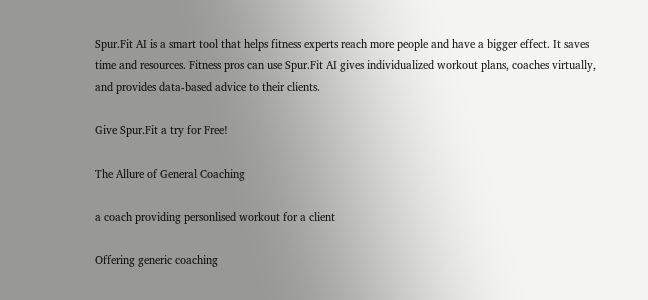Spur.Fit AI is a smart tool that helps fitness experts reach more people and have a bigger effect. It saves time and resources. Fitness pros can use Spur.Fit AI gives individualized workout plans, coaches virtually, and provides data-based advice to their clients.

Give Spur.Fit a try for Free!

The Allure of General Coaching

a coach providing personlised workout for a client

Offering generic coaching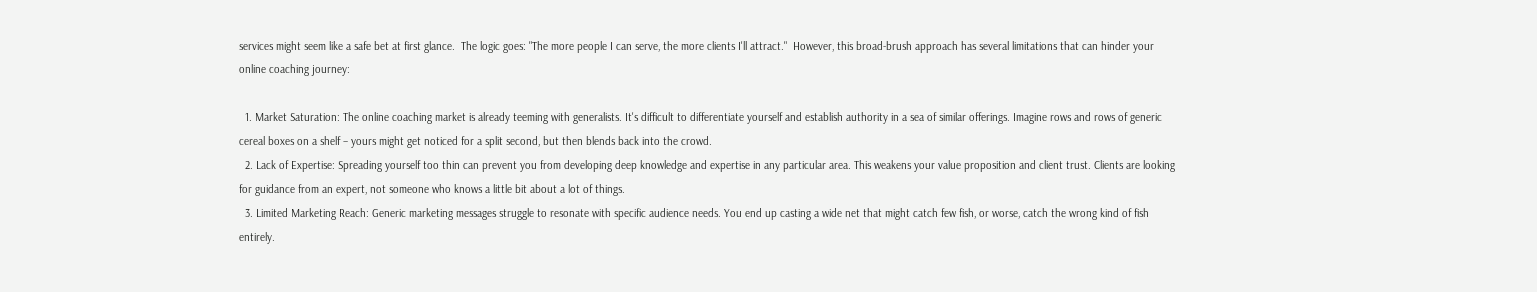services might seem like a safe bet at first glance.  The logic goes: "The more people I can serve, the more clients I'll attract."  However, this broad-brush approach has several limitations that can hinder your online coaching journey:

  1. Market Saturation: The online coaching market is already teeming with generalists. It's difficult to differentiate yourself and establish authority in a sea of similar offerings. Imagine rows and rows of generic cereal boxes on a shelf – yours might get noticed for a split second, but then blends back into the crowd.
  2. Lack of Expertise: Spreading yourself too thin can prevent you from developing deep knowledge and expertise in any particular area. This weakens your value proposition and client trust. Clients are looking for guidance from an expert, not someone who knows a little bit about a lot of things.
  3. Limited Marketing Reach: Generic marketing messages struggle to resonate with specific audience needs. You end up casting a wide net that might catch few fish, or worse, catch the wrong kind of fish entirely.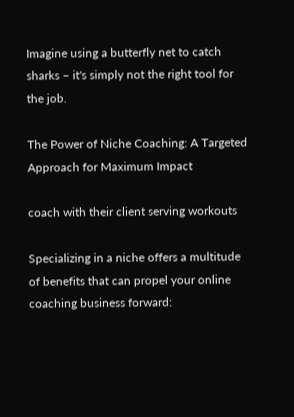Imagine using a butterfly net to catch sharks – it's simply not the right tool for the job.

The Power of Niche Coaching: A Targeted Approach for Maximum Impact

coach with their client serving workouts

Specializing in a niche offers a multitude of benefits that can propel your online coaching business forward: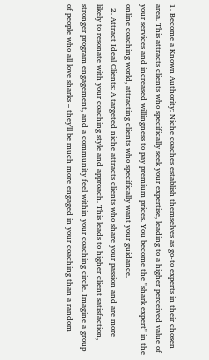1. Become a Known Authority: Niche coaches establish themselves as go-to experts in their chosen area. This attracts clients who specifically seek your expertise, leading to a higher perceived value of your services and increased willingness to pay premium prices. You become the "shark expert" in the online coaching world, attracting clients who specifically want your guidance.
  2. Attract Ideal Clients: A targeted niche attracts clients who share your passion and are more likely to resonate with your coaching style and approach. This leads to higher client satisfaction, stronger program engagement, and a community feel within your coaching circle. Imagine a group of people who all love sharks – they'll be much more engaged in your coaching than a random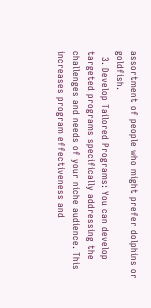assortment of people who might prefer dolphins or goldfish.
  3. Develop Tailored Programs: You can develop targeted programs specifically addressing the challenges and needs of your niche audience. This increases program effectiveness and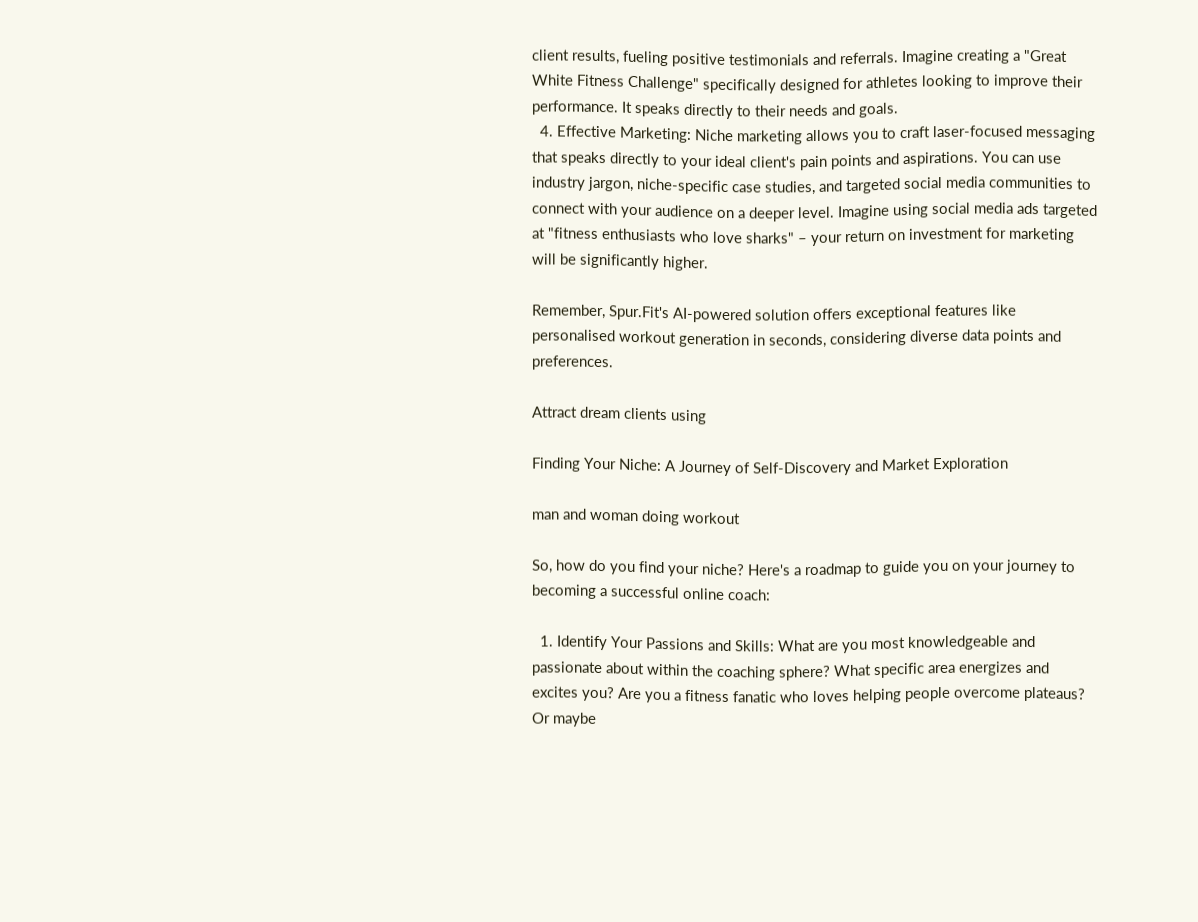client results, fueling positive testimonials and referrals. Imagine creating a "Great White Fitness Challenge" specifically designed for athletes looking to improve their performance. It speaks directly to their needs and goals.
  4. Effective Marketing: Niche marketing allows you to craft laser-focused messaging that speaks directly to your ideal client's pain points and aspirations. You can use industry jargon, niche-specific case studies, and targeted social media communities to connect with your audience on a deeper level. Imagine using social media ads targeted at "fitness enthusiasts who love sharks" – your return on investment for marketing will be significantly higher.

Remember, Spur.Fit's AI-powered solution offers exceptional features like personalised workout generation in seconds, considering diverse data points and preferences.

Attract dream clients using

Finding Your Niche: A Journey of Self-Discovery and Market Exploration

man and woman doing workout

So, how do you find your niche? Here's a roadmap to guide you on your journey to becoming a successful online coach:

  1. Identify Your Passions and Skills: What are you most knowledgeable and passionate about within the coaching sphere? What specific area energizes and excites you? Are you a fitness fanatic who loves helping people overcome plateaus? Or maybe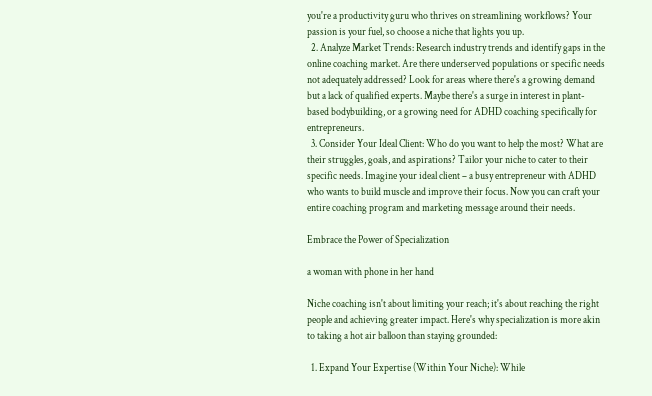you're a productivity guru who thrives on streamlining workflows? Your passion is your fuel, so choose a niche that lights you up.
  2. Analyze Market Trends: Research industry trends and identify gaps in the online coaching market. Are there underserved populations or specific needs not adequately addressed? Look for areas where there's a growing demand but a lack of qualified experts. Maybe there's a surge in interest in plant-based bodybuilding, or a growing need for ADHD coaching specifically for entrepreneurs.
  3. Consider Your Ideal Client: Who do you want to help the most? What are their struggles, goals, and aspirations? Tailor your niche to cater to their specific needs. Imagine your ideal client – a busy entrepreneur with ADHD who wants to build muscle and improve their focus. Now you can craft your entire coaching program and marketing message around their needs.

Embrace the Power of Specialization

a woman with phone in her hand

Niche coaching isn't about limiting your reach; it's about reaching the right people and achieving greater impact. Here's why specialization is more akin to taking a hot air balloon than staying grounded:

  1. Expand Your Expertise (Within Your Niche): While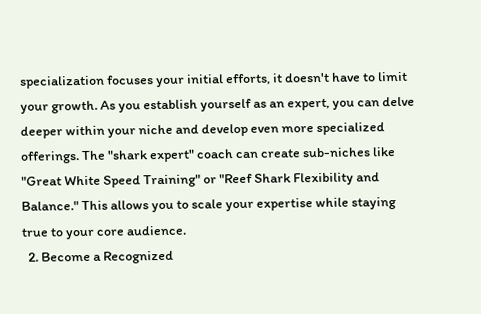specialization focuses your initial efforts, it doesn't have to limit your growth. As you establish yourself as an expert, you can delve deeper within your niche and develop even more specialized offerings. The "shark expert" coach can create sub-niches like "Great White Speed Training" or "Reef Shark Flexibility and Balance." This allows you to scale your expertise while staying true to your core audience.
  2. Become a Recognized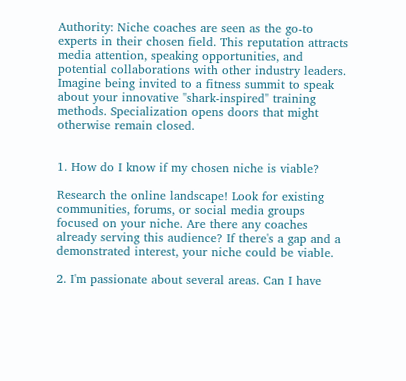Authority: Niche coaches are seen as the go-to experts in their chosen field. This reputation attracts media attention, speaking opportunities, and potential collaborations with other industry leaders. Imagine being invited to a fitness summit to speak about your innovative "shark-inspired" training methods. Specialization opens doors that might otherwise remain closed.


1. How do I know if my chosen niche is viable?

Research the online landscape! Look for existing communities, forums, or social media groups focused on your niche. Are there any coaches already serving this audience? If there's a gap and a demonstrated interest, your niche could be viable.

2. I'm passionate about several areas. Can I have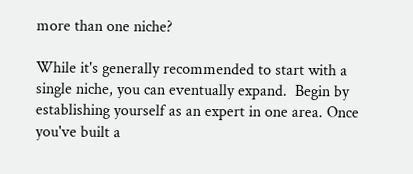more than one niche?

While it's generally recommended to start with a single niche, you can eventually expand.  Begin by establishing yourself as an expert in one area. Once you've built a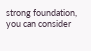strong foundation, you can consider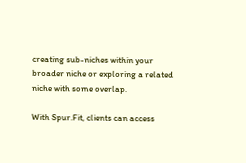creating sub-niches within your broader niche or exploring a related niche with some overlap.

With Spur.Fit, clients can access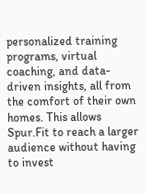personalized training programs, virtual coaching, and data-driven insights, all from the comfort of their own homes. This allows Spur.Fit to reach a larger audience without having to invest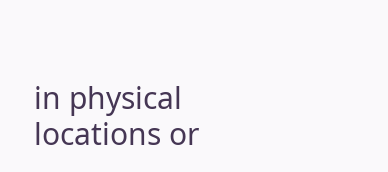in physical locations or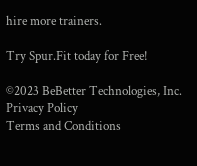hire more trainers.

Try Spur.Fit today for Free!

©2023 BeBetter Technologies, Inc.
Privacy Policy
Terms and Conditions